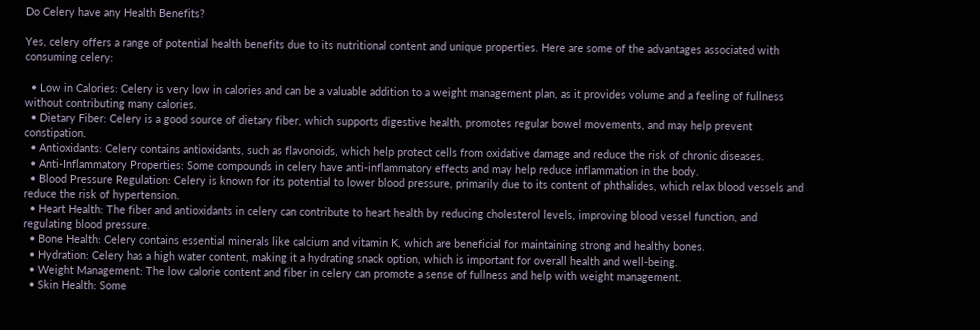Do Celery have any Health Benefits?

Yes, celery offers a range of potential health benefits due to its nutritional content and unique properties. Here are some of the advantages associated with consuming celery:

  • Low in Calories: Celery is very low in calories and can be a valuable addition to a weight management plan, as it provides volume and a feeling of fullness without contributing many calories.
  • Dietary Fiber: Celery is a good source of dietary fiber, which supports digestive health, promotes regular bowel movements, and may help prevent constipation.
  • Antioxidants: Celery contains antioxidants, such as flavonoids, which help protect cells from oxidative damage and reduce the risk of chronic diseases.
  • Anti-Inflammatory Properties: Some compounds in celery have anti-inflammatory effects and may help reduce inflammation in the body.
  • Blood Pressure Regulation: Celery is known for its potential to lower blood pressure, primarily due to its content of phthalides, which relax blood vessels and reduce the risk of hypertension.
  • Heart Health: The fiber and antioxidants in celery can contribute to heart health by reducing cholesterol levels, improving blood vessel function, and regulating blood pressure.
  • Bone Health: Celery contains essential minerals like calcium and vitamin K, which are beneficial for maintaining strong and healthy bones.
  • Hydration: Celery has a high water content, making it a hydrating snack option, which is important for overall health and well-being.
  • Weight Management: The low calorie content and fiber in celery can promote a sense of fullness and help with weight management.
  • Skin Health: Some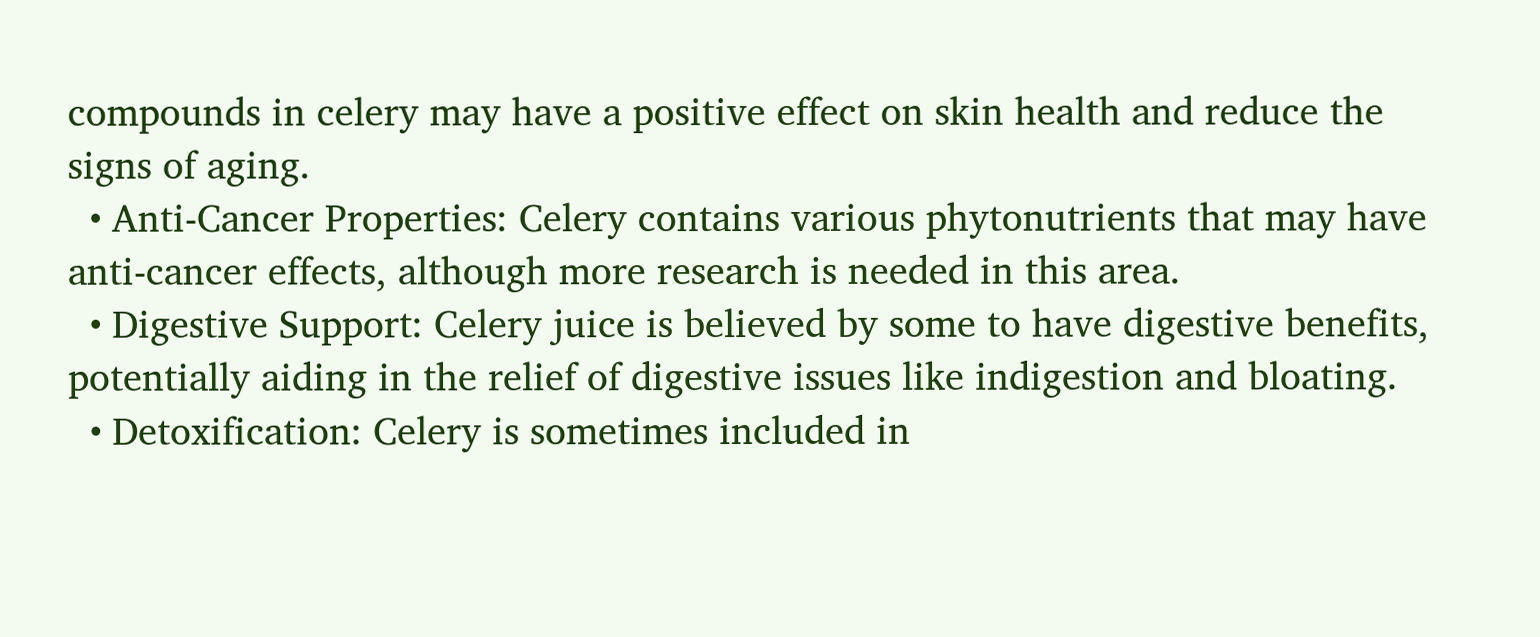compounds in celery may have a positive effect on skin health and reduce the signs of aging.
  • Anti-Cancer Properties: Celery contains various phytonutrients that may have anti-cancer effects, although more research is needed in this area.
  • Digestive Support: Celery juice is believed by some to have digestive benefits, potentially aiding in the relief of digestive issues like indigestion and bloating.
  • Detoxification: Celery is sometimes included in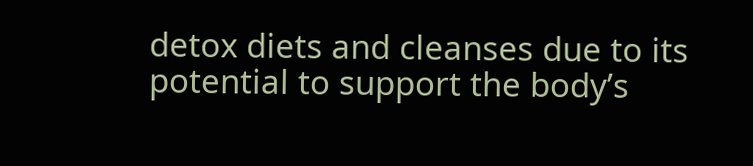detox diets and cleanses due to its potential to support the body’s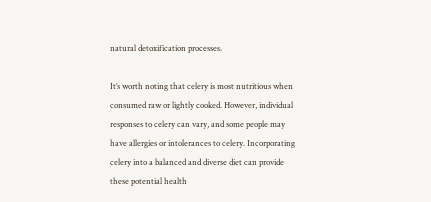natural detoxification processes.

It’s worth noting that celery is most nutritious when consumed raw or lightly cooked. However, individual responses to celery can vary, and some people may have allergies or intolerances to celery. Incorporating celery into a balanced and diverse diet can provide these potential health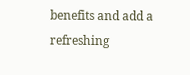benefits and add a refreshing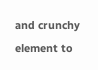and crunchy element to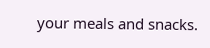your meals and snacks.